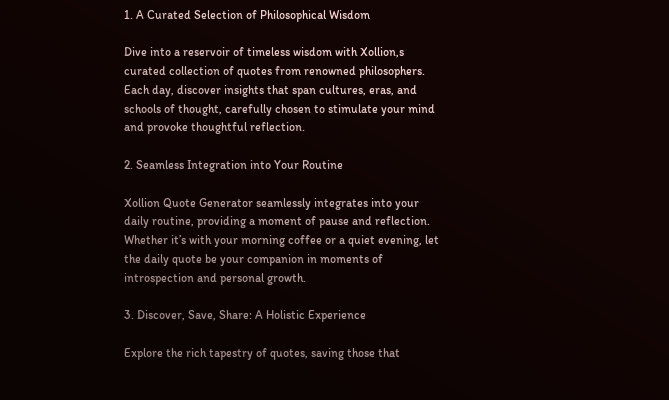1. A Curated Selection of Philosophical Wisdom

Dive into a reservoir of timeless wisdom with Xollion,s curated collection of quotes from renowned philosophers. Each day, discover insights that span cultures, eras, and schools of thought, carefully chosen to stimulate your mind and provoke thoughtful reflection.

2. Seamless Integration into Your Routine

Xollion Quote Generator seamlessly integrates into your daily routine, providing a moment of pause and reflection. Whether it’s with your morning coffee or a quiet evening, let the daily quote be your companion in moments of introspection and personal growth.

3. Discover, Save, Share: A Holistic Experience

Explore the rich tapestry of quotes, saving those that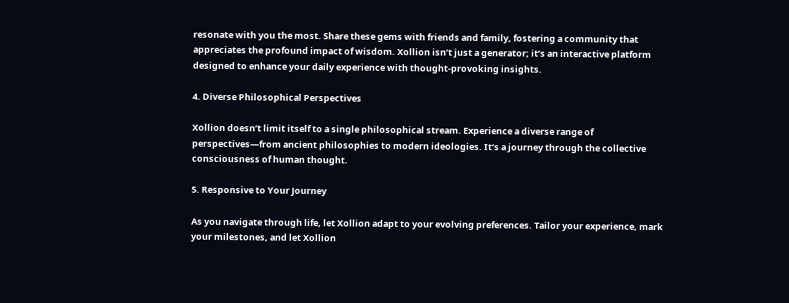resonate with you the most. Share these gems with friends and family, fostering a community that appreciates the profound impact of wisdom. Xollion isn’t just a generator; it’s an interactive platform designed to enhance your daily experience with thought-provoking insights.

4. Diverse Philosophical Perspectives

Xollion doesn’t limit itself to a single philosophical stream. Experience a diverse range of perspectives—from ancient philosophies to modern ideologies. It’s a journey through the collective consciousness of human thought.

5. Responsive to Your Journey

As you navigate through life, let Xollion adapt to your evolving preferences. Tailor your experience, mark your milestones, and let Xollion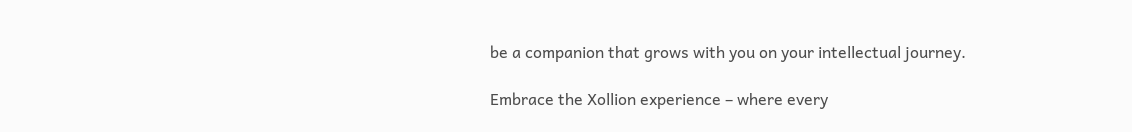be a companion that grows with you on your intellectual journey.

Embrace the Xollion experience – where every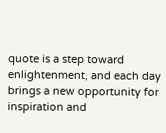quote is a step toward enlightenment, and each day brings a new opportunity for inspiration and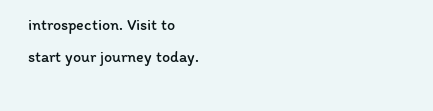introspection. Visit to start your journey today.